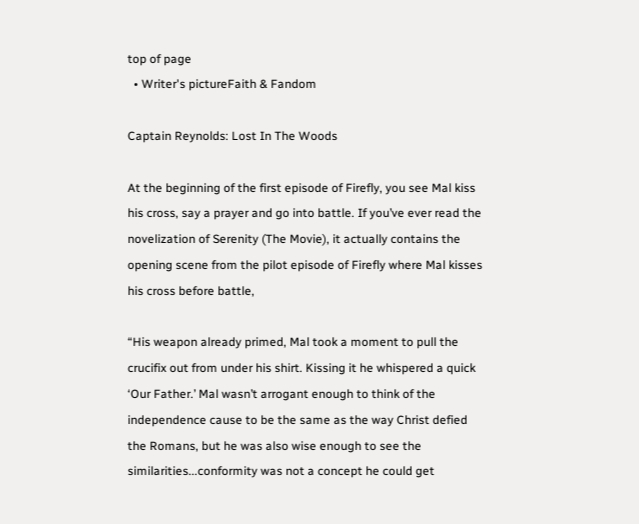top of page
  • Writer's pictureFaith & Fandom

Captain Reynolds: Lost In The Woods

At the beginning of the first episode of Firefly, you see Mal kiss his cross, say a prayer and go into battle. If you’ve ever read the novelization of Serenity (The Movie), it actually contains the opening scene from the pilot episode of Firefly where Mal kisses his cross before battle,

“His weapon already primed, Mal took a moment to pull the crucifix out from under his shirt. Kissing it he whispered a quick ‘Our Father.’ Mal wasn’t arrogant enough to think of the independence cause to be the same as the way Christ defied the Romans, but he was also wise enough to see the similarities...conformity was not a concept he could get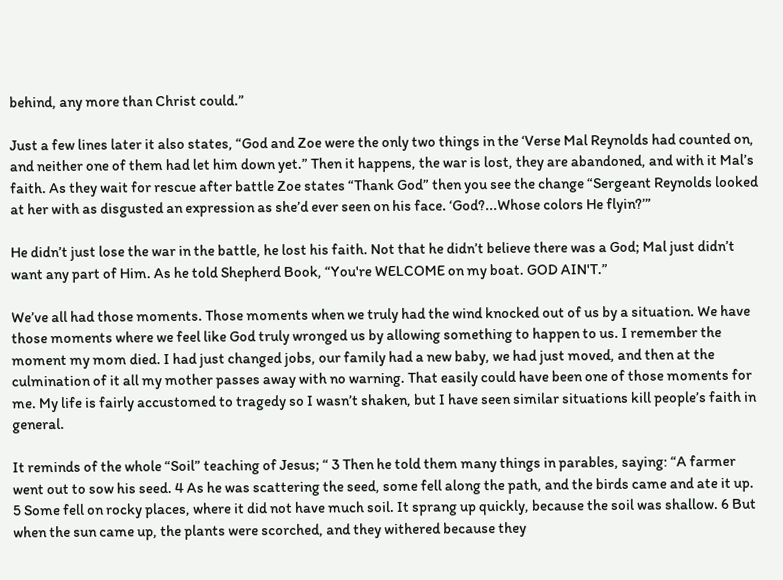behind, any more than Christ could.”

Just a few lines later it also states, “God and Zoe were the only two things in the ‘Verse Mal Reynolds had counted on, and neither one of them had let him down yet.” Then it happens, the war is lost, they are abandoned, and with it Mal’s faith. As they wait for rescue after battle Zoe states “Thank God” then you see the change “Sergeant Reynolds looked at her with as disgusted an expression as she’d ever seen on his face. ‘God?...Whose colors He flyin?’”

He didn’t just lose the war in the battle, he lost his faith. Not that he didn’t believe there was a God; Mal just didn’t want any part of Him. As he told Shepherd Book, “You're WELCOME on my boat. GOD AIN'T.”

We’ve all had those moments. Those moments when we truly had the wind knocked out of us by a situation. We have those moments where we feel like God truly wronged us by allowing something to happen to us. I remember the moment my mom died. I had just changed jobs, our family had a new baby, we had just moved, and then at the culmination of it all my mother passes away with no warning. That easily could have been one of those moments for me. My life is fairly accustomed to tragedy so I wasn’t shaken, but I have seen similar situations kill people’s faith in general.

It reminds of the whole “Soil” teaching of Jesus; “ 3 Then he told them many things in parables, saying: “A farmer went out to sow his seed. 4 As he was scattering the seed, some fell along the path, and the birds came and ate it up. 5 Some fell on rocky places, where it did not have much soil. It sprang up quickly, because the soil was shallow. 6 But when the sun came up, the plants were scorched, and they withered because they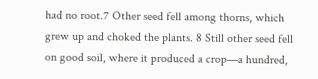had no root.7 Other seed fell among thorns, which grew up and choked the plants. 8 Still other seed fell on good soil, where it produced a crop—a hundred,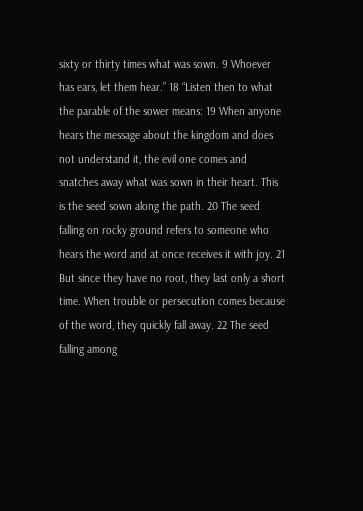sixty or thirty times what was sown. 9 Whoever has ears, let them hear.” 18 “Listen then to what the parable of the sower means: 19 When anyone hears the message about the kingdom and does not understand it, the evil one comes and snatches away what was sown in their heart. This is the seed sown along the path. 20 The seed falling on rocky ground refers to someone who hears the word and at once receives it with joy. 21 But since they have no root, they last only a short time. When trouble or persecution comes because of the word, they quickly fall away. 22 The seed falling among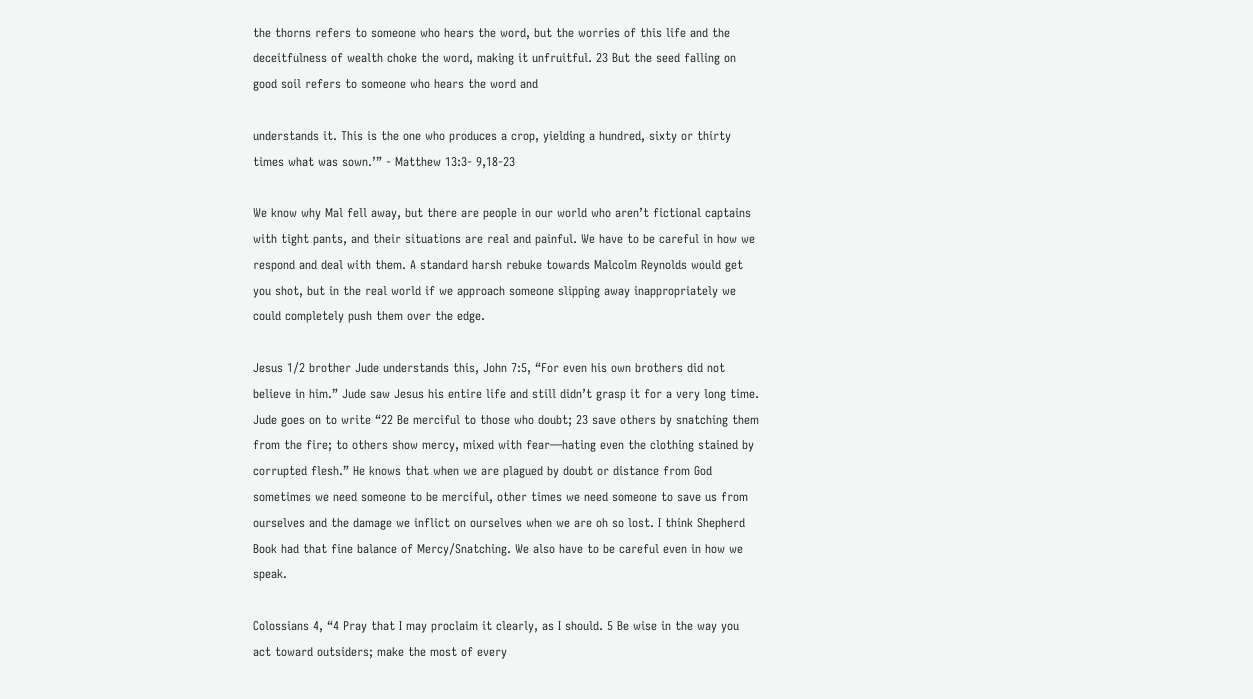the thorns refers to someone who hears the word, but the worries of this life and the deceitfulness of wealth choke the word, making it unfruitful. 23 But the seed falling on good soil refers to someone who hears the word and

understands it. This is the one who produces a crop, yielding a hundred, sixty or thirty times what was sown.’” - Matthew 13:3- 9,18-23

We know why Mal fell away, but there are people in our world who aren’t fictional captains with tight pants, and their situations are real and painful. We have to be careful in how we respond and deal with them. A standard harsh rebuke towards Malcolm Reynolds would get you shot, but in the real world if we approach someone slipping away inappropriately we could completely push them over the edge.

Jesus 1⁄2 brother Jude understands this, John 7:5, “For even his own brothers did not believe in him.” Jude saw Jesus his entire life and still didn’t grasp it for a very long time. Jude goes on to write “22 Be merciful to those who doubt; 23 save others by snatching them from the fire; to others show mercy, mixed with fear—hating even the clothing stained by corrupted flesh.” He knows that when we are plagued by doubt or distance from God sometimes we need someone to be merciful, other times we need someone to save us from ourselves and the damage we inflict on ourselves when we are oh so lost. I think Shepherd Book had that fine balance of Mercy/Snatching. We also have to be careful even in how we speak.

Colossians 4, “4 Pray that I may proclaim it clearly, as I should. 5 Be wise in the way you act toward outsiders; make the most of every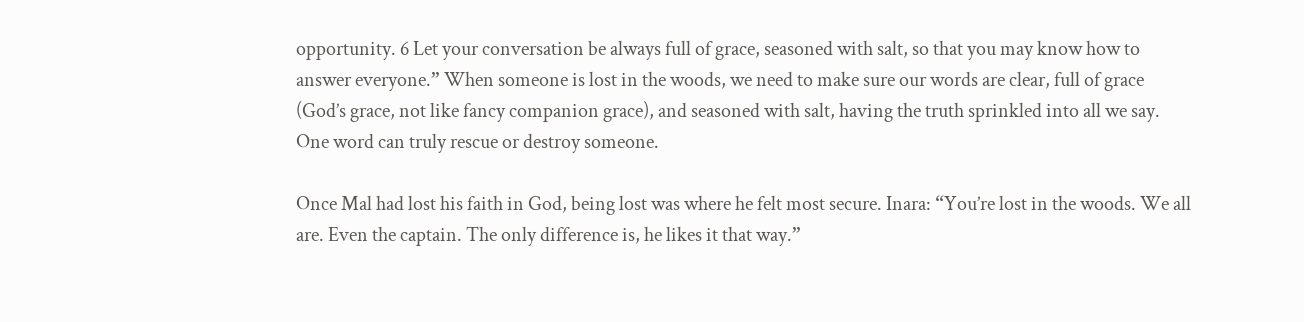opportunity. 6 Let your conversation be always full of grace, seasoned with salt, so that you may know how to answer everyone.” When someone is lost in the woods, we need to make sure our words are clear, full of grace (God’s grace, not like fancy companion grace), and seasoned with salt, having the truth sprinkled into all we say. One word can truly rescue or destroy someone.

Once Mal had lost his faith in God, being lost was where he felt most secure. Inara: “You’re lost in the woods. We all are. Even the captain. The only difference is, he likes it that way.”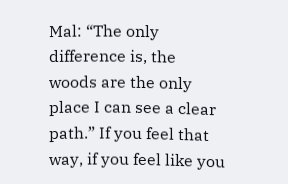Mal: “The only difference is, the woods are the only place I can see a clear path.” If you feel that way, if you feel like you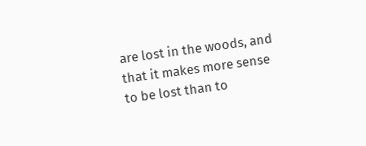are lost in the woods, and that it makes more sense to be lost than to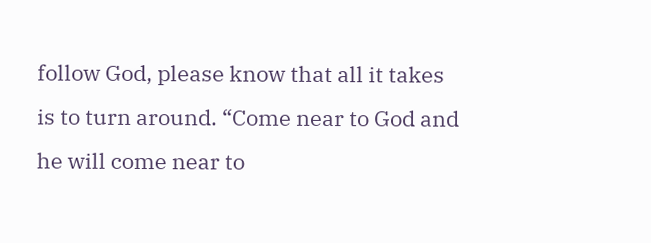follow God, please know that all it takes is to turn around. “Come near to God and he will come near to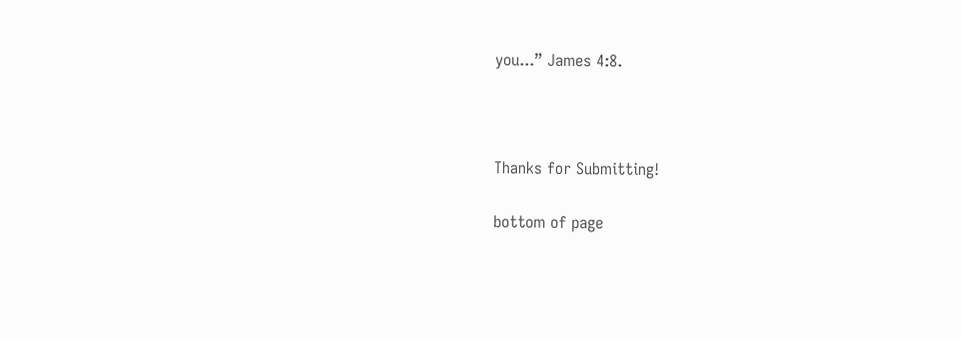you...” James 4:8.



Thanks for Submitting!

bottom of page